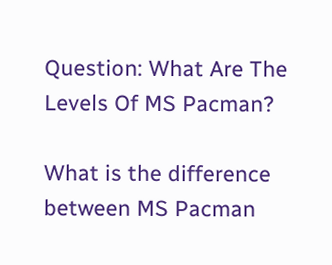Question: What Are The Levels Of MS Pacman?

What is the difference between MS Pacman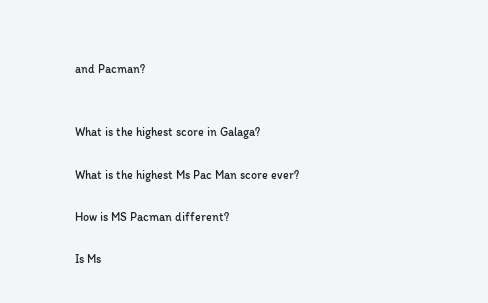and Pacman?


What is the highest score in Galaga?

What is the highest Ms Pac Man score ever?

How is MS Pacman different?

Is Ms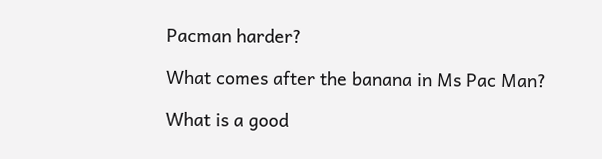Pacman harder?

What comes after the banana in Ms Pac Man?

What is a good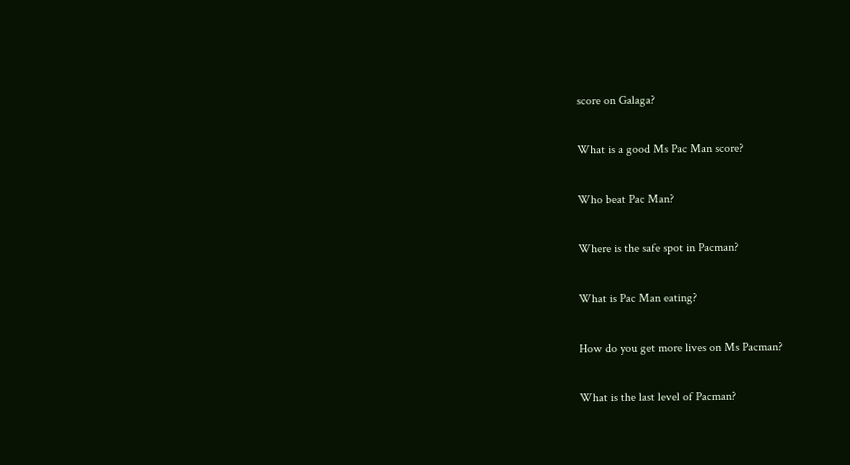score on Galaga?

What is a good Ms Pac Man score?

Who beat Pac Man?

Where is the safe spot in Pacman?

What is Pac Man eating?

How do you get more lives on Ms Pacman?

What is the last level of Pacman?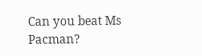Can you beat Ms Pacman?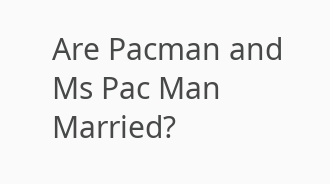Are Pacman and Ms Pac Man Married?